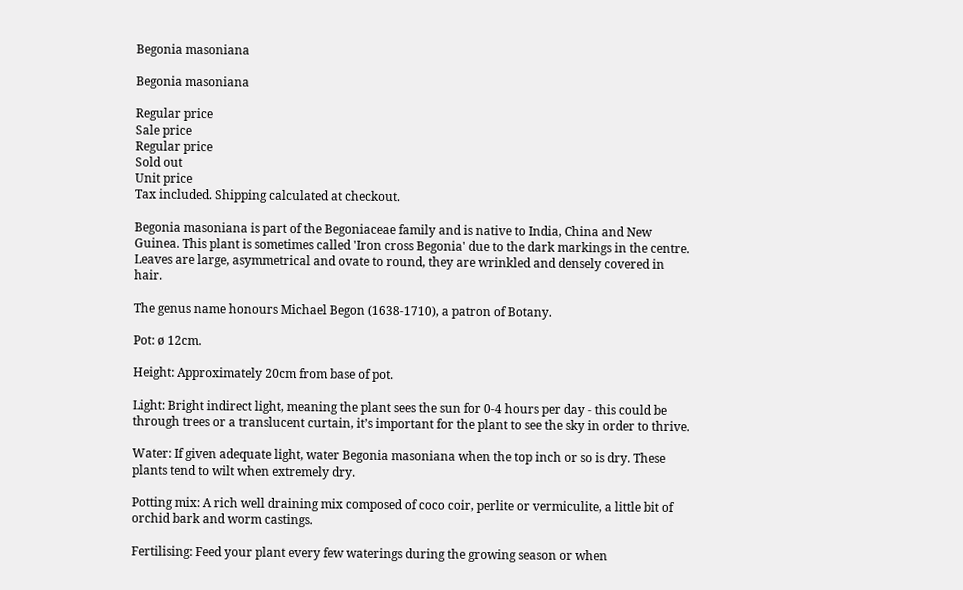Begonia masoniana

Begonia masoniana

Regular price
Sale price
Regular price
Sold out
Unit price
Tax included. Shipping calculated at checkout.

Begonia masoniana is part of the Begoniaceae family and is native to India, China and New Guinea. This plant is sometimes called 'Iron cross Begonia' due to the dark markings in the centre. Leaves are large, asymmetrical and ovate to round, they are wrinkled and densely covered in hair.

The genus name honours Michael Begon (1638-1710), a patron of Botany.

Pot: ø 12cm.

Height: Approximately 20cm from base of pot.

Light: Bright indirect light, meaning the plant sees the sun for 0-4 hours per day - this could be through trees or a translucent curtain, it’s important for the plant to see the sky in order to thrive.

Water: If given adequate light, water Begonia masoniana when the top inch or so is dry. These plants tend to wilt when extremely dry.

Potting mix: A rich well draining mix composed of coco coir, perlite or vermiculite, a little bit of orchid bark and worm castings.

Fertilising: Feed your plant every few waterings during the growing season or when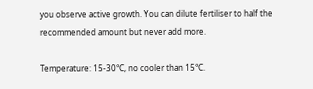you observe active growth. You can dilute fertiliser to half the recommended amount but never add more.

Temperature: 15-30°C, no cooler than 15°C.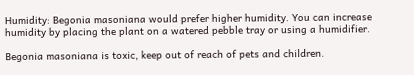Humidity: Begonia masoniana would prefer higher humidity. You can increase humidity by placing the plant on a watered pebble tray or using a humidifier.

Begonia masoniana is toxic, keep out of reach of pets and children.